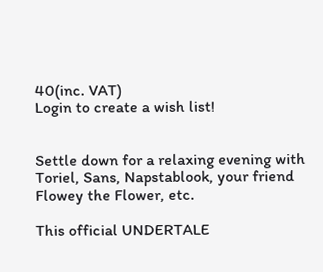40(inc. VAT)
Login to create a wish list!


Settle down for a relaxing evening with Toriel, Sans, Napstablook, your friend Flowey the Flower, etc.

This official UNDERTALE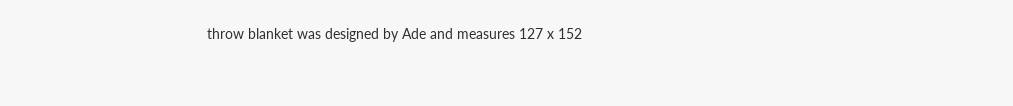throw blanket was designed by Ade and measures 127 x 152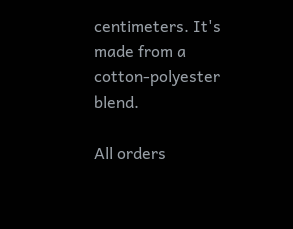centimeters. It's made from a cotton-polyester blend.

All orders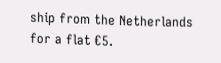ship from the Netherlands for a flat €5.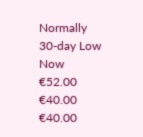Normally 30-day Low Now
€52.00 €40.00 €40.00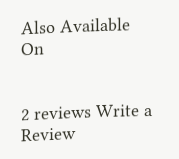Also Available On


2 reviews Write a Review